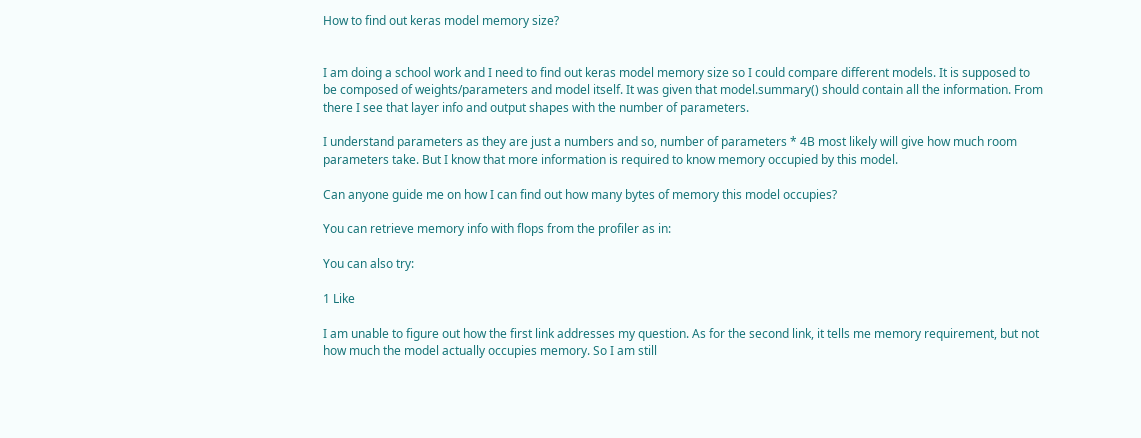How to find out keras model memory size?


I am doing a school work and I need to find out keras model memory size so I could compare different models. It is supposed to be composed of weights/parameters and model itself. It was given that model.summary() should contain all the information. From there I see that layer info and output shapes with the number of parameters.

I understand parameters as they are just a numbers and so, number of parameters * 4B most likely will give how much room parameters take. But I know that more information is required to know memory occupied by this model.

Can anyone guide me on how I can find out how many bytes of memory this model occupies?

You can retrieve memory info with flops from the profiler as in:

You can also try:

1 Like

I am unable to figure out how the first link addresses my question. As for the second link, it tells me memory requirement, but not how much the model actually occupies memory. So I am still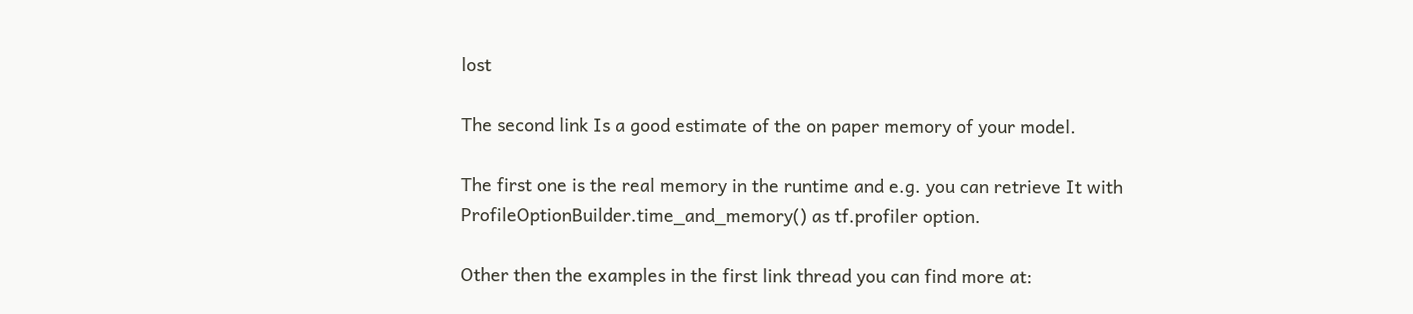lost

The second link Is a good estimate of the on paper memory of your model.

The first one is the real memory in the runtime and e.g. you can retrieve It with ProfileOptionBuilder.time_and_memory() as tf.profiler option.

Other then the examples in the first link thread you can find more at: